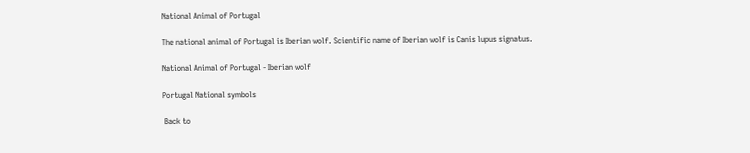National Animal of Portugal

The national animal of Portugal is Iberian wolf. Scientific name of Iberian wolf is Canis lupus signatus.

National Animal of Portugal - Iberian wolf

Portugal National symbols

 Back to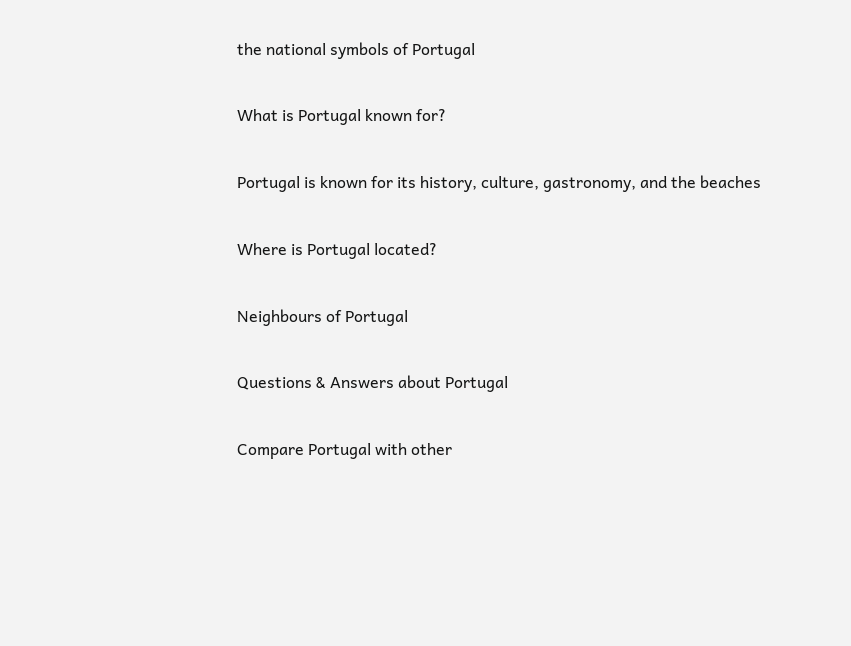the national symbols of Portugal

What is Portugal known for?

Portugal is known for its history, culture, gastronomy, and the beaches

Where is Portugal located?

Neighbours of Portugal

Questions & Answers about Portugal

Compare Portugal with other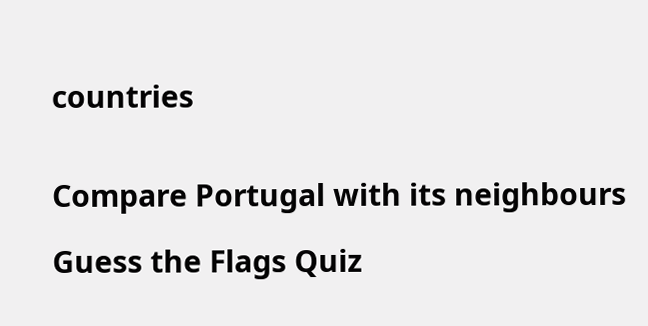countries


Compare Portugal with its neighbours

Guess the Flags Quiz